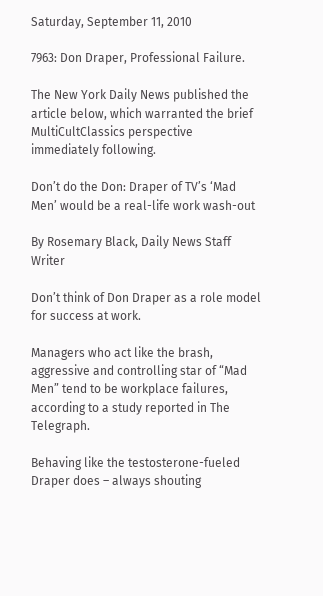Saturday, September 11, 2010

7963: Don Draper, Professional Failure.

The New York Daily News published the article below, which warranted the brief MultiCultClassics perspective immediately following.

Don’t do the Don: Draper of TV’s ‘Mad Men’ would be a real-life work wash-out

By Rosemary Black, Daily News Staff Writer

Don’t think of Don Draper as a role model for success at work.

Managers who act like the brash, aggressive and controlling star of “Mad Men” tend to be workplace failures, according to a study reported in The Telegraph.

Behaving like the testosterone-fueled Draper does – always shouting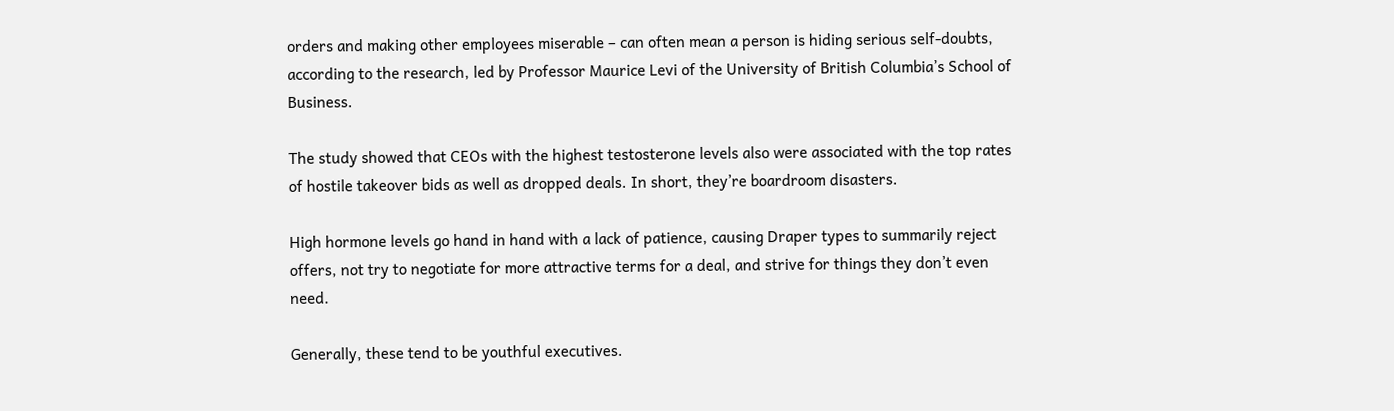orders and making other employees miserable – can often mean a person is hiding serious self-doubts, according to the research, led by Professor Maurice Levi of the University of British Columbia’s School of Business.

The study showed that CEOs with the highest testosterone levels also were associated with the top rates of hostile takeover bids as well as dropped deals. In short, they’re boardroom disasters.

High hormone levels go hand in hand with a lack of patience, causing Draper types to summarily reject offers, not try to negotiate for more attractive terms for a deal, and strive for things they don’t even need.

Generally, these tend to be youthful executives.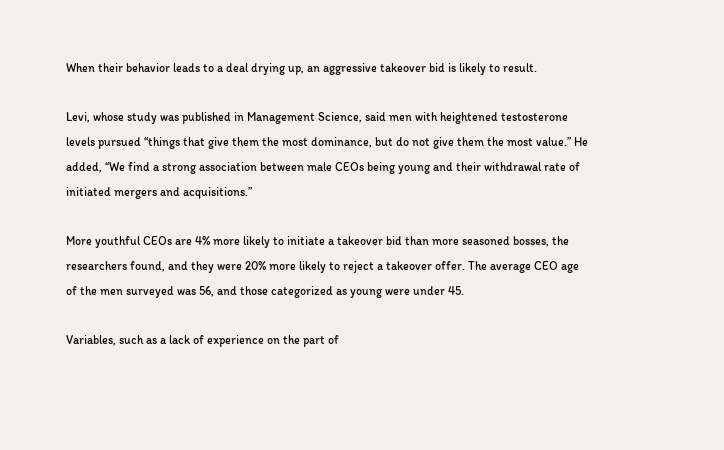When their behavior leads to a deal drying up, an aggressive takeover bid is likely to result.

Levi, whose study was published in Management Science, said men with heightened testosterone levels pursued “things that give them the most dominance, but do not give them the most value.” He added, “We find a strong association between male CEOs being young and their withdrawal rate of initiated mergers and acquisitions.”

More youthful CEOs are 4% more likely to initiate a takeover bid than more seasoned bosses, the researchers found, and they were 20% more likely to reject a takeover offer. The average CEO age of the men surveyed was 56, and those categorized as young were under 45.

Variables, such as a lack of experience on the part of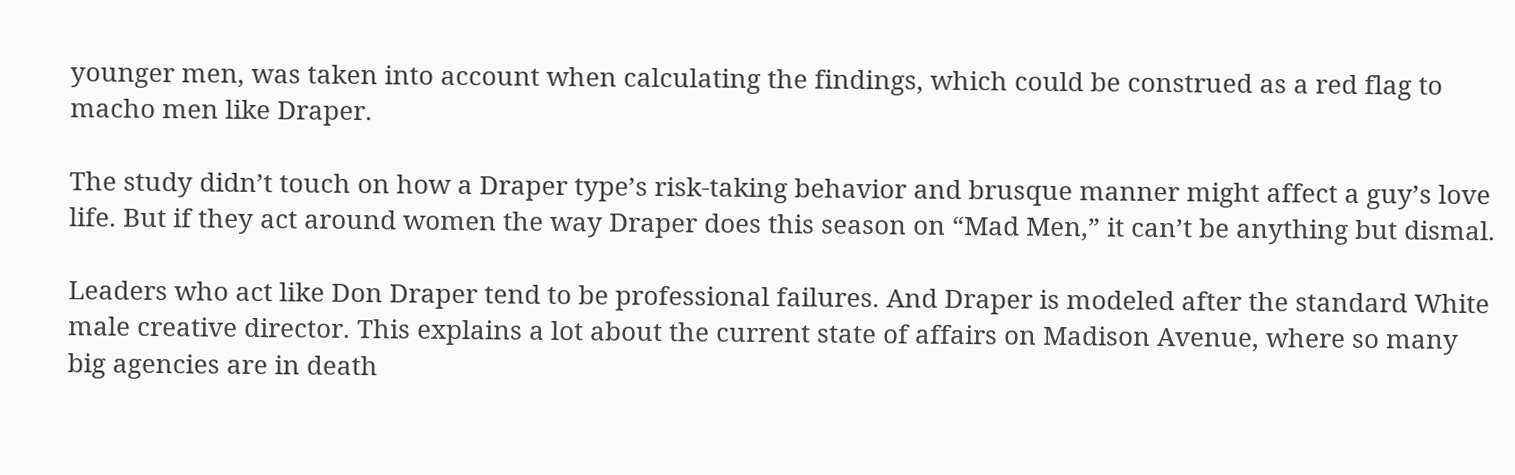younger men, was taken into account when calculating the findings, which could be construed as a red flag to macho men like Draper.

The study didn’t touch on how a Draper type’s risk-taking behavior and brusque manner might affect a guy’s love life. But if they act around women the way Draper does this season on “Mad Men,” it can’t be anything but dismal.

Leaders who act like Don Draper tend to be professional failures. And Draper is modeled after the standard White male creative director. This explains a lot about the current state of affairs on Madison Avenue, where so many big agencies are in death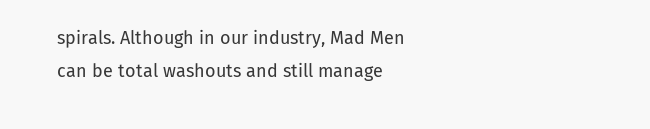spirals. Although in our industry, Mad Men can be total washouts and still manage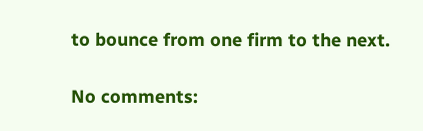to bounce from one firm to the next.

No comments: